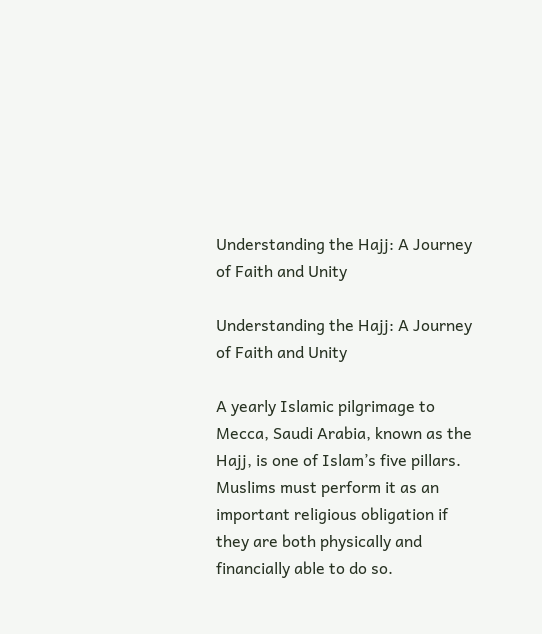Understanding the Hajj: A Journey of Faith and Unity

Understanding the Hajj: A Journey of Faith and Unity

A yearly Islamic pilgrimage to Mecca, Saudi Arabia, known as the Hajj, is one of Islam’s five pillars. Muslims must perform it as an important religious obligation if they are both physically and financially able to do so.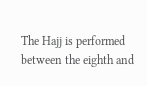The Hajj is performed between the eighth and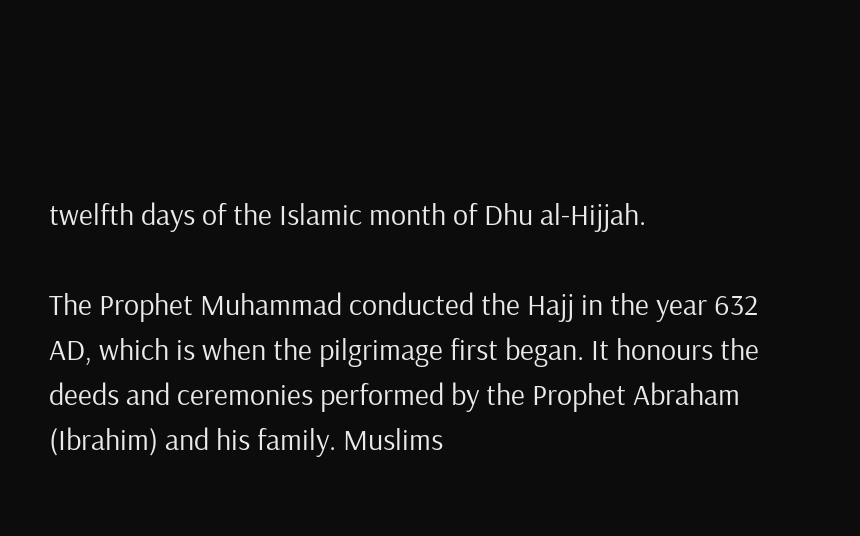twelfth days of the Islamic month of Dhu al-Hijjah.

The Prophet Muhammad conducted the Hajj in the year 632 AD, which is when the pilgrimage first began. It honours the deeds and ceremonies performed by the Prophet Abraham (Ibrahim) and his family. Muslims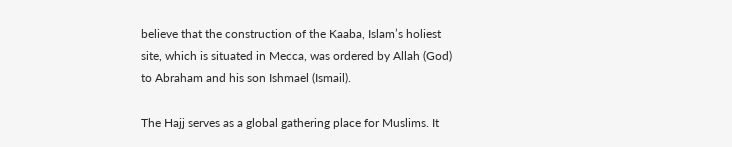believe that the construction of the Kaaba, Islam’s holiest site, which is situated in Mecca, was ordered by Allah (God) to Abraham and his son Ishmael (Ismail).

The Hajj serves as a global gathering place for Muslims. It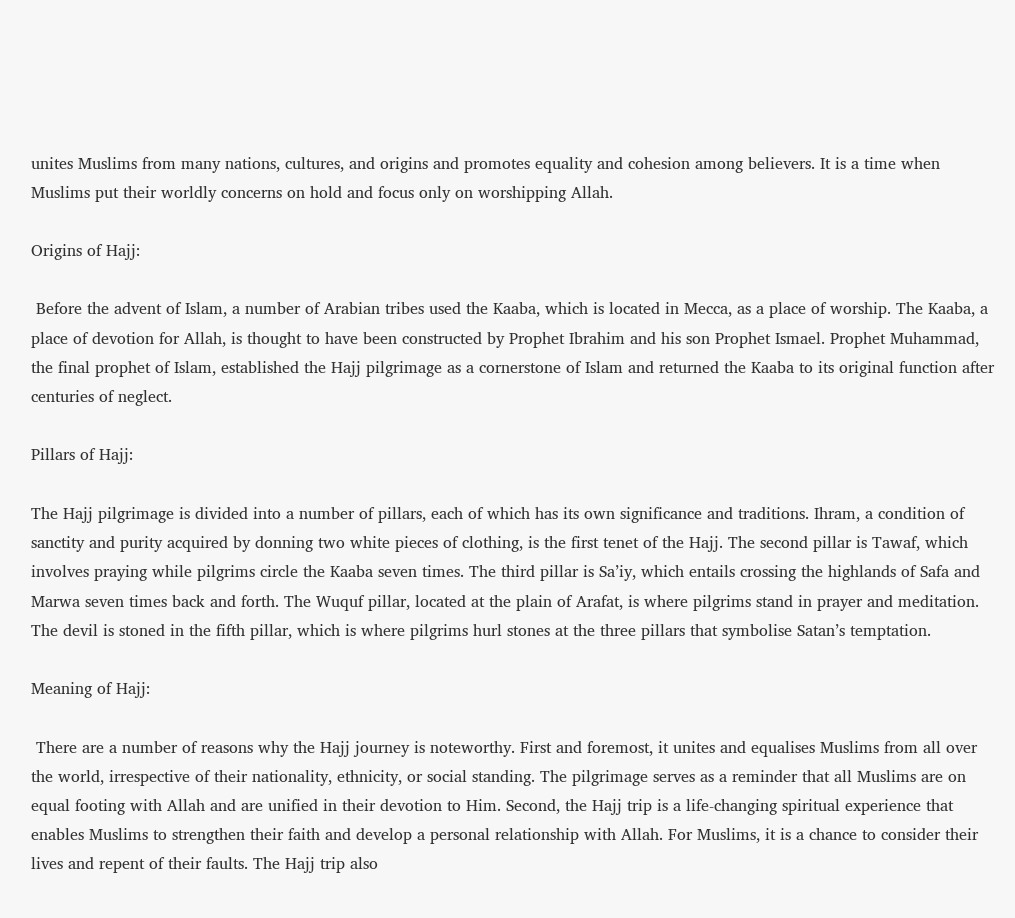unites Muslims from many nations, cultures, and origins and promotes equality and cohesion among believers. It is a time when Muslims put their worldly concerns on hold and focus only on worshipping Allah.

Origins of Hajj:

 Before the advent of Islam, a number of Arabian tribes used the Kaaba, which is located in Mecca, as a place of worship. The Kaaba, a place of devotion for Allah, is thought to have been constructed by Prophet Ibrahim and his son Prophet Ismael. Prophet Muhammad, the final prophet of Islam, established the Hajj pilgrimage as a cornerstone of Islam and returned the Kaaba to its original function after centuries of neglect.

Pillars of Hajj:

The Hajj pilgrimage is divided into a number of pillars, each of which has its own significance and traditions. Ihram, a condition of sanctity and purity acquired by donning two white pieces of clothing, is the first tenet of the Hajj. The second pillar is Tawaf, which involves praying while pilgrims circle the Kaaba seven times. The third pillar is Sa’iy, which entails crossing the highlands of Safa and Marwa seven times back and forth. The Wuquf pillar, located at the plain of Arafat, is where pilgrims stand in prayer and meditation. The devil is stoned in the fifth pillar, which is where pilgrims hurl stones at the three pillars that symbolise Satan’s temptation.

Meaning of Hajj:

 There are a number of reasons why the Hajj journey is noteworthy. First and foremost, it unites and equalises Muslims from all over the world, irrespective of their nationality, ethnicity, or social standing. The pilgrimage serves as a reminder that all Muslims are on equal footing with Allah and are unified in their devotion to Him. Second, the Hajj trip is a life-changing spiritual experience that enables Muslims to strengthen their faith and develop a personal relationship with Allah. For Muslims, it is a chance to consider their lives and repent of their faults. The Hajj trip also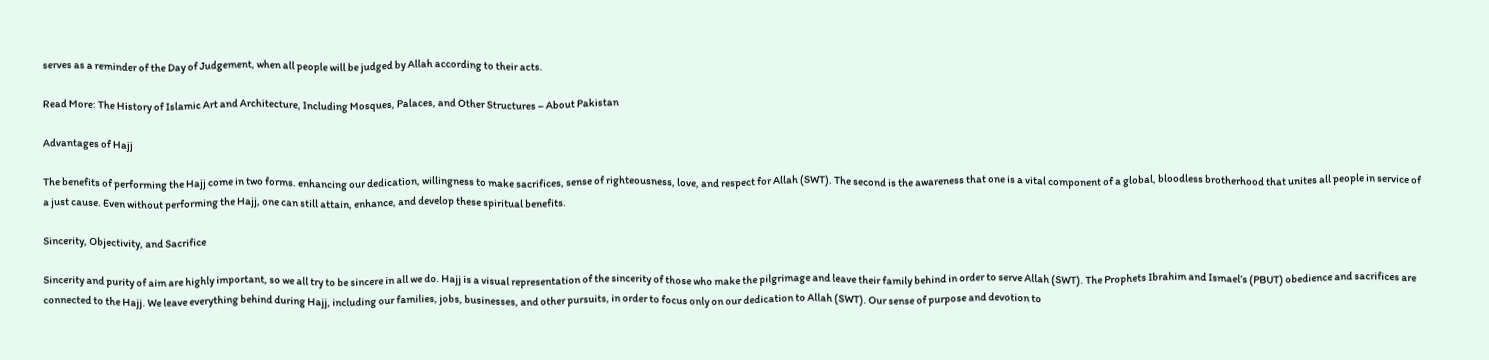serves as a reminder of the Day of Judgement, when all people will be judged by Allah according to their acts.

Read More: The History of Islamic Art and Architecture, Including Mosques, Palaces, and Other Structures – About Pakistan

Advantages of Hajj

The benefits of performing the Hajj come in two forms. enhancing our dedication, willingness to make sacrifices, sense of righteousness, love, and respect for Allah (SWT). The second is the awareness that one is a vital component of a global, bloodless brotherhood that unites all people in service of a just cause. Even without performing the Hajj, one can still attain, enhance, and develop these spiritual benefits.

Sincerity, Objectivity, and Sacrifice

Sincerity and purity of aim are highly important, so we all try to be sincere in all we do. Hajj is a visual representation of the sincerity of those who make the pilgrimage and leave their family behind in order to serve Allah (SWT). The Prophets Ibrahim and Ismael’s (PBUT) obedience and sacrifices are connected to the Hajj. We leave everything behind during Hajj, including our families, jobs, businesses, and other pursuits, in order to focus only on our dedication to Allah (SWT). Our sense of purpose and devotion to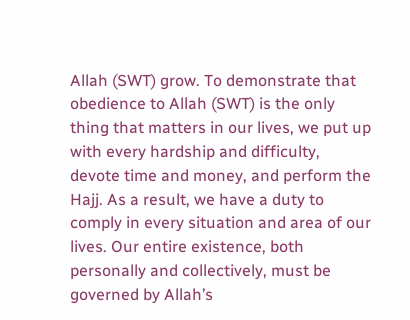Allah (SWT) grow. To demonstrate that obedience to Allah (SWT) is the only thing that matters in our lives, we put up with every hardship and difficulty, devote time and money, and perform the Hajj. As a result, we have a duty to comply in every situation and area of our lives. Our entire existence, both personally and collectively, must be governed by Allah’s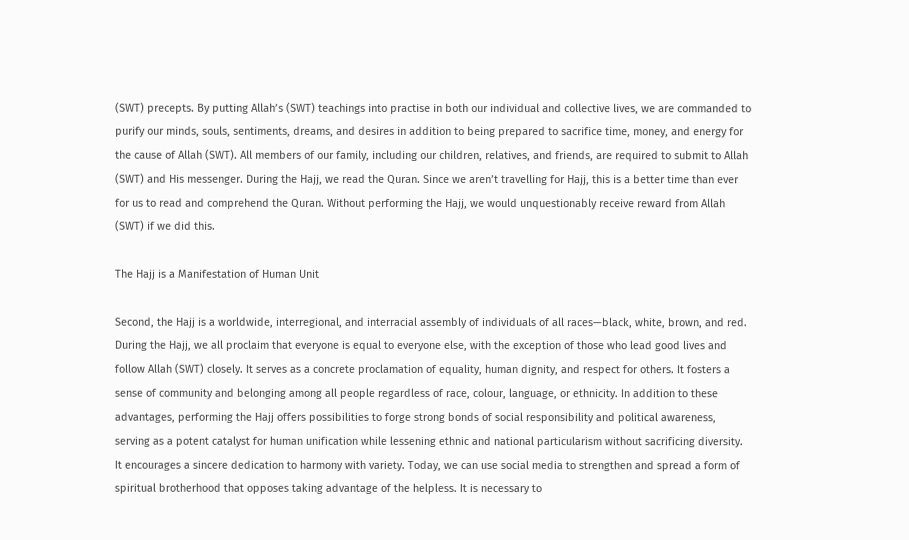(SWT) precepts. By putting Allah’s (SWT) teachings into practise in both our individual and collective lives, we are commanded to purify our minds, souls, sentiments, dreams, and desires in addition to being prepared to sacrifice time, money, and energy for the cause of Allah (SWT). All members of our family, including our children, relatives, and friends, are required to submit to Allah (SWT) and His messenger. During the Hajj, we read the Quran. Since we aren’t travelling for Hajj, this is a better time than ever for us to read and comprehend the Quran. Without performing the Hajj, we would unquestionably receive reward from Allah (SWT) if we did this.

The Hajj is a Manifestation of Human Unit

Second, the Hajj is a worldwide, interregional, and interracial assembly of individuals of all races—black, white, brown, and red. During the Hajj, we all proclaim that everyone is equal to everyone else, with the exception of those who lead good lives and follow Allah (SWT) closely. It serves as a concrete proclamation of equality, human dignity, and respect for others. It fosters a sense of community and belonging among all people regardless of race, colour, language, or ethnicity. In addition to these advantages, performing the Hajj offers possibilities to forge strong bonds of social responsibility and political awareness, serving as a potent catalyst for human unification while lessening ethnic and national particularism without sacrificing diversity. It encourages a sincere dedication to harmony with variety. Today, we can use social media to strengthen and spread a form of spiritual brotherhood that opposes taking advantage of the helpless. It is necessary to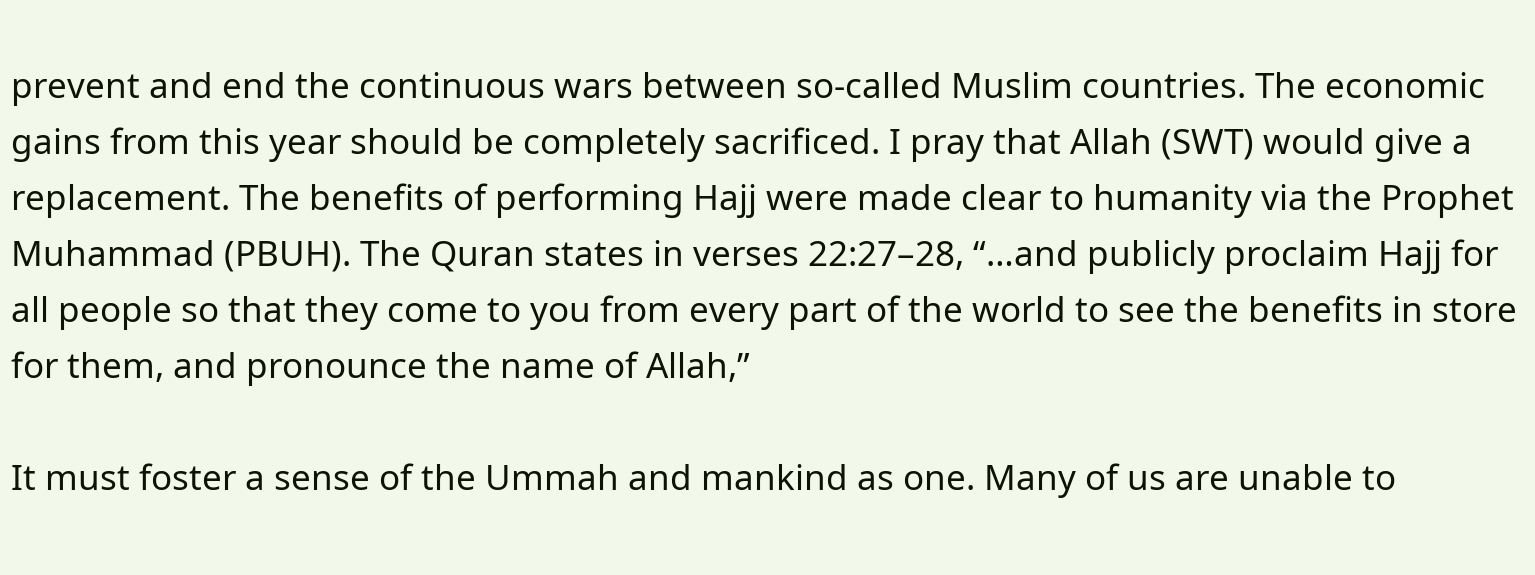prevent and end the continuous wars between so-called Muslim countries. The economic gains from this year should be completely sacrificed. I pray that Allah (SWT) would give a replacement. The benefits of performing Hajj were made clear to humanity via the Prophet Muhammad (PBUH). The Quran states in verses 22:27–28, “…and publicly proclaim Hajj for all people so that they come to you from every part of the world to see the benefits in store for them, and pronounce the name of Allah,”

It must foster a sense of the Ummah and mankind as one. Many of us are unable to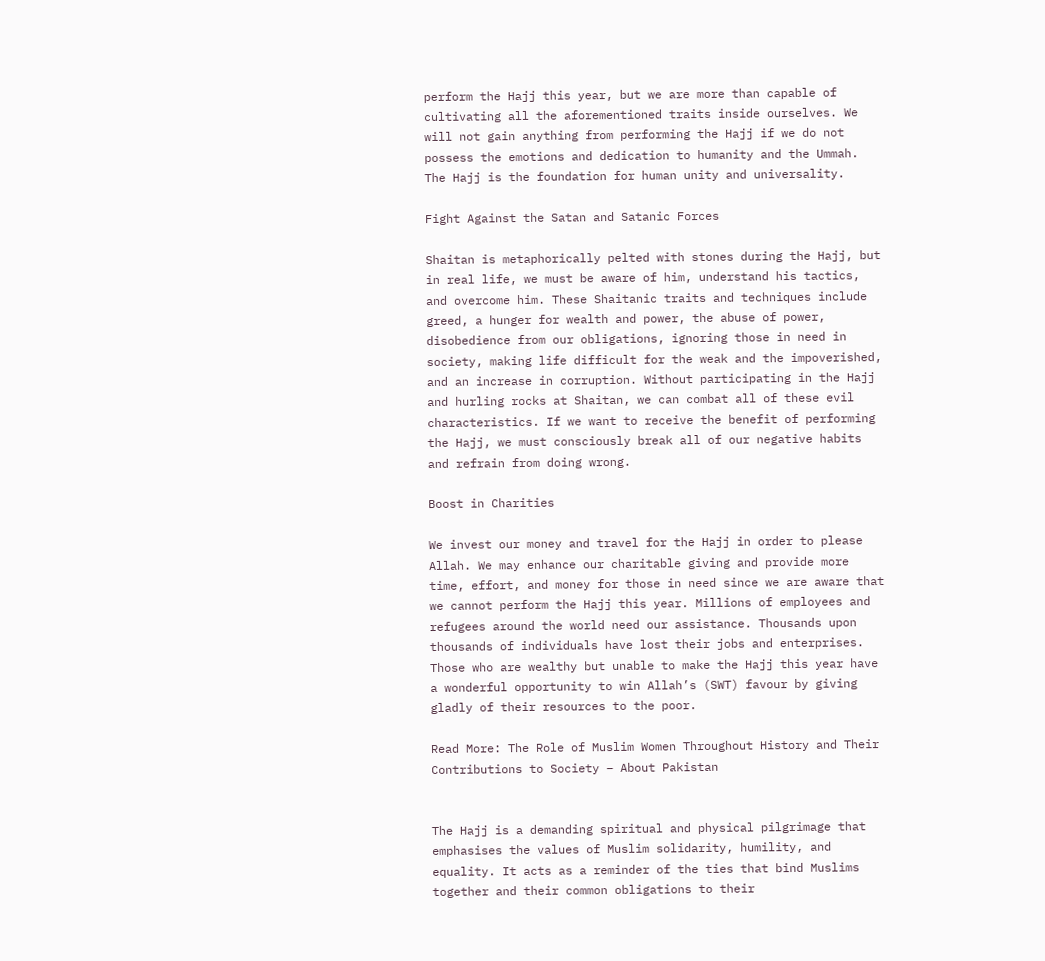perform the Hajj this year, but we are more than capable of cultivating all the aforementioned traits inside ourselves. We will not gain anything from performing the Hajj if we do not possess the emotions and dedication to humanity and the Ummah. The Hajj is the foundation for human unity and universality.

Fight Against the Satan and Satanic Forces

Shaitan is metaphorically pelted with stones during the Hajj, but in real life, we must be aware of him, understand his tactics, and overcome him. These Shaitanic traits and techniques include greed, a hunger for wealth and power, the abuse of power, disobedience from our obligations, ignoring those in need in society, making life difficult for the weak and the impoverished, and an increase in corruption. Without participating in the Hajj and hurling rocks at Shaitan, we can combat all of these evil characteristics. If we want to receive the benefit of performing the Hajj, we must consciously break all of our negative habits and refrain from doing wrong.

Boost in Charities

We invest our money and travel for the Hajj in order to please Allah. We may enhance our charitable giving and provide more time, effort, and money for those in need since we are aware that we cannot perform the Hajj this year. Millions of employees and refugees around the world need our assistance. Thousands upon thousands of individuals have lost their jobs and enterprises. Those who are wealthy but unable to make the Hajj this year have a wonderful opportunity to win Allah’s (SWT) favour by giving gladly of their resources to the poor.

Read More: The Role of Muslim Women Throughout History and Their Contributions to Society – About Pakistan


The Hajj is a demanding spiritual and physical pilgrimage that emphasises the values of Muslim solidarity, humility, and equality. It acts as a reminder of the ties that bind Muslims together and their common obligations to their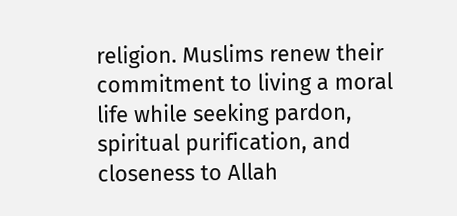religion. Muslims renew their commitment to living a moral life while seeking pardon, spiritual purification, and closeness to Allah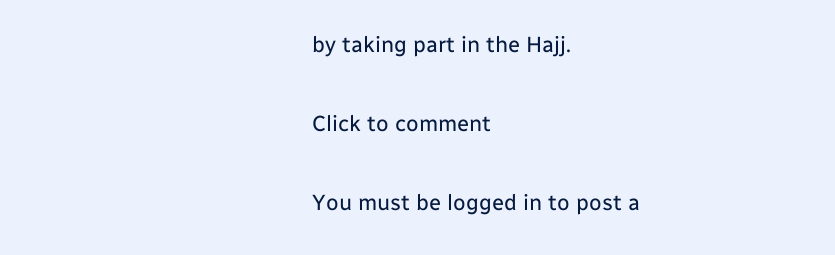by taking part in the Hajj.

Click to comment

You must be logged in to post a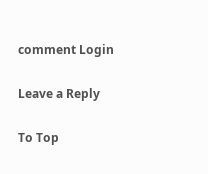comment Login

Leave a Reply

To Top